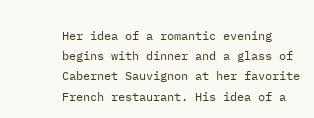Her idea of a romantic evening begins with dinner and a glass of Cabernet Sauvignon at her favorite French restaurant. His idea of a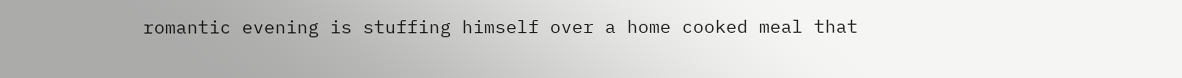romantic evening is stuffing himself over a home cooked meal that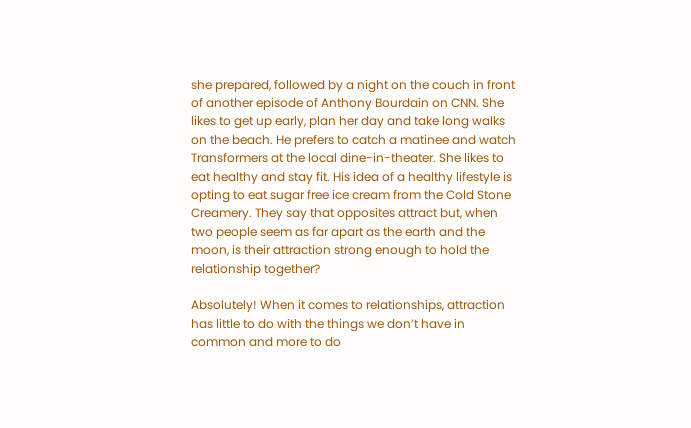she prepared, followed by a night on the couch in front of another episode of Anthony Bourdain on CNN. She likes to get up early, plan her day and take long walks on the beach. He prefers to catch a matinee and watch Transformers at the local dine-in-theater. She likes to eat healthy and stay fit. His idea of a healthy lifestyle is opting to eat sugar free ice cream from the Cold Stone Creamery. They say that opposites attract but, when two people seem as far apart as the earth and the moon, is their attraction strong enough to hold the relationship together?

Absolutely! When it comes to relationships, attraction has little to do with the things we don’t have in common and more to do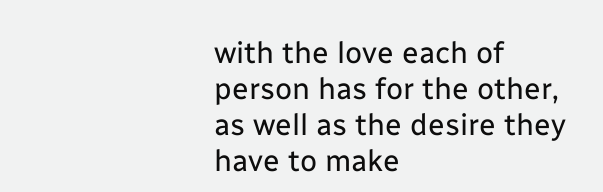with the love each of person has for the other, as well as the desire they have to make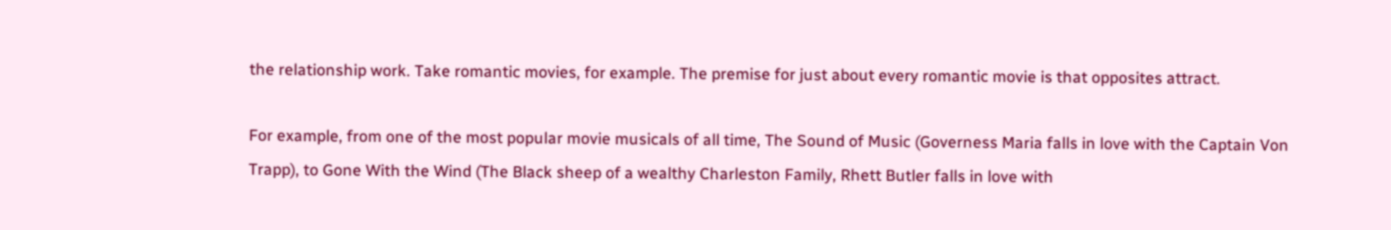the relationship work. Take romantic movies, for example. The premise for just about every romantic movie is that opposites attract.

For example, from one of the most popular movie musicals of all time, The Sound of Music (Governess Maria falls in love with the Captain Von Trapp), to Gone With the Wind (The Black sheep of a wealthy Charleston Family, Rhett Butler falls in love with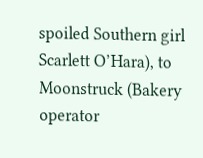spoiled Southern girl Scarlett O’Hara), to Moonstruck (Bakery operator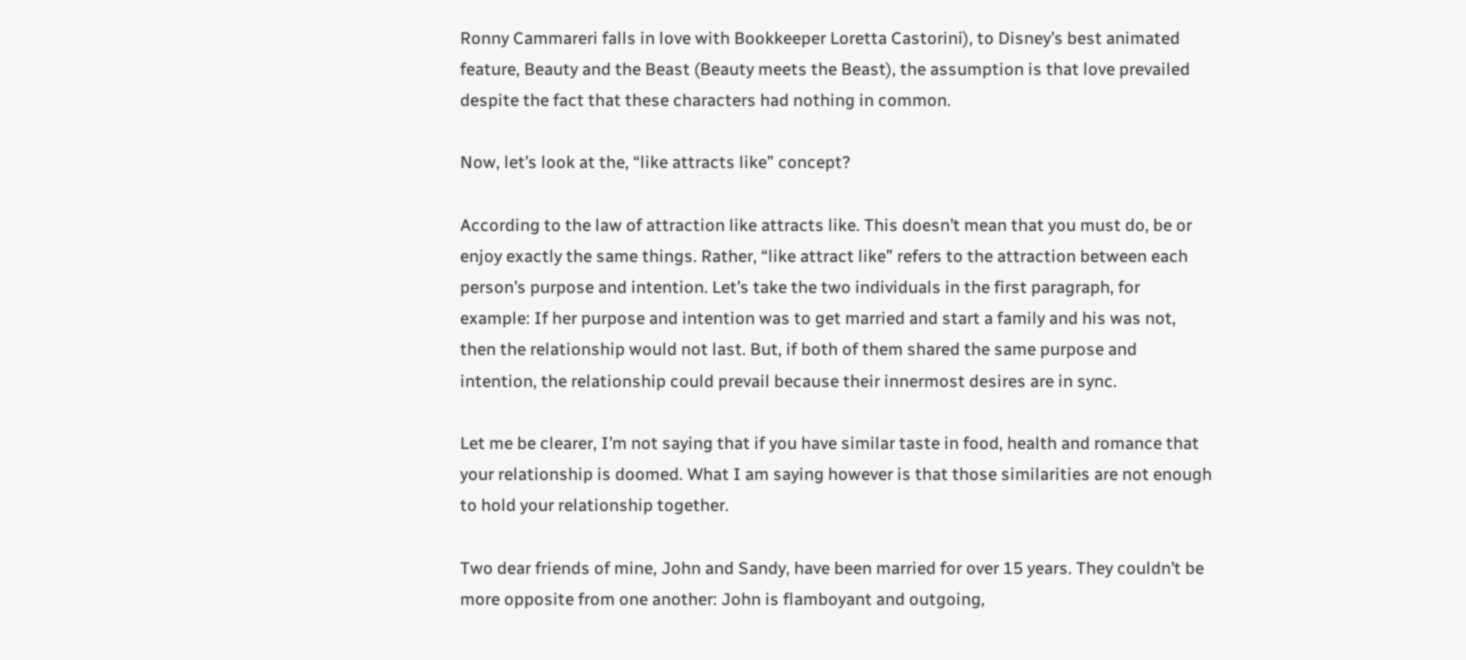Ronny Cammareri falls in love with Bookkeeper Loretta Castorini), to Disney’s best animated feature, Beauty and the Beast (Beauty meets the Beast), the assumption is that love prevailed despite the fact that these characters had nothing in common.

Now, let’s look at the, “like attracts like” concept?

According to the law of attraction like attracts like. This doesn’t mean that you must do, be or enjoy exactly the same things. Rather, “like attract like” refers to the attraction between each person’s purpose and intention. Let’s take the two individuals in the first paragraph, for example: If her purpose and intention was to get married and start a family and his was not, then the relationship would not last. But, if both of them shared the same purpose and intention, the relationship could prevail because their innermost desires are in sync.

Let me be clearer, I’m not saying that if you have similar taste in food, health and romance that your relationship is doomed. What I am saying however is that those similarities are not enough to hold your relationship together.

Two dear friends of mine, John and Sandy, have been married for over 15 years. They couldn’t be more opposite from one another: John is flamboyant and outgoing,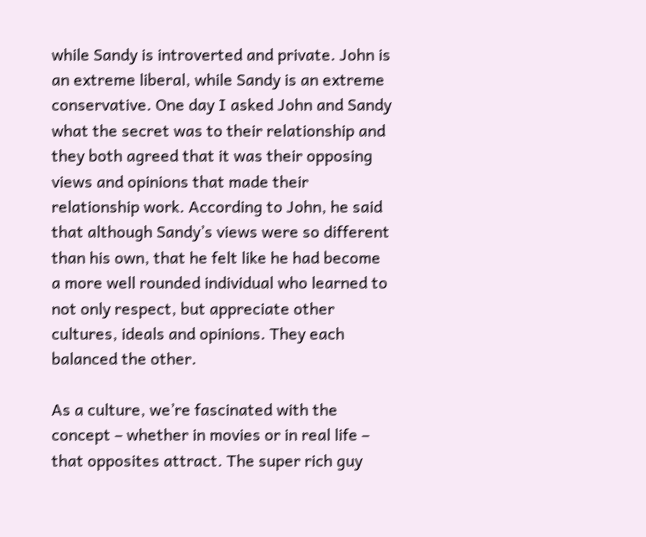while Sandy is introverted and private. John is an extreme liberal, while Sandy is an extreme conservative. One day I asked John and Sandy what the secret was to their relationship and they both agreed that it was their opposing views and opinions that made their relationship work. According to John, he said that although Sandy’s views were so different than his own, that he felt like he had become a more well rounded individual who learned to not only respect, but appreciate other cultures, ideals and opinions. They each balanced the other.

As a culture, we’re fascinated with the concept – whether in movies or in real life – that opposites attract. The super rich guy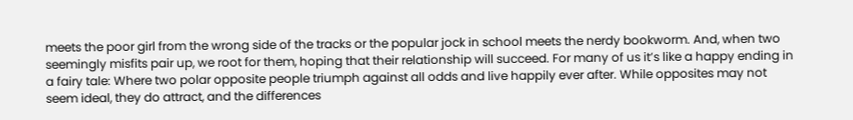meets the poor girl from the wrong side of the tracks or the popular jock in school meets the nerdy bookworm. And, when two seemingly misfits pair up, we root for them, hoping that their relationship will succeed. For many of us it’s like a happy ending in a fairy tale: Where two polar opposite people triumph against all odds and live happily ever after. While opposites may not seem ideal, they do attract, and the differences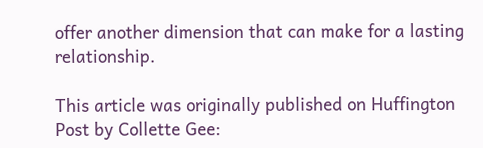offer another dimension that can make for a lasting relationship.

This article was originally published on Huffington Post by Collette Gee: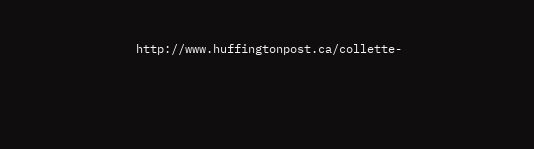http://www.huffingtonpost.ca/collette-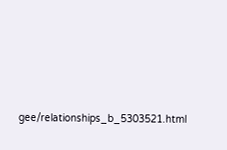gee/relationships_b_5303521.html